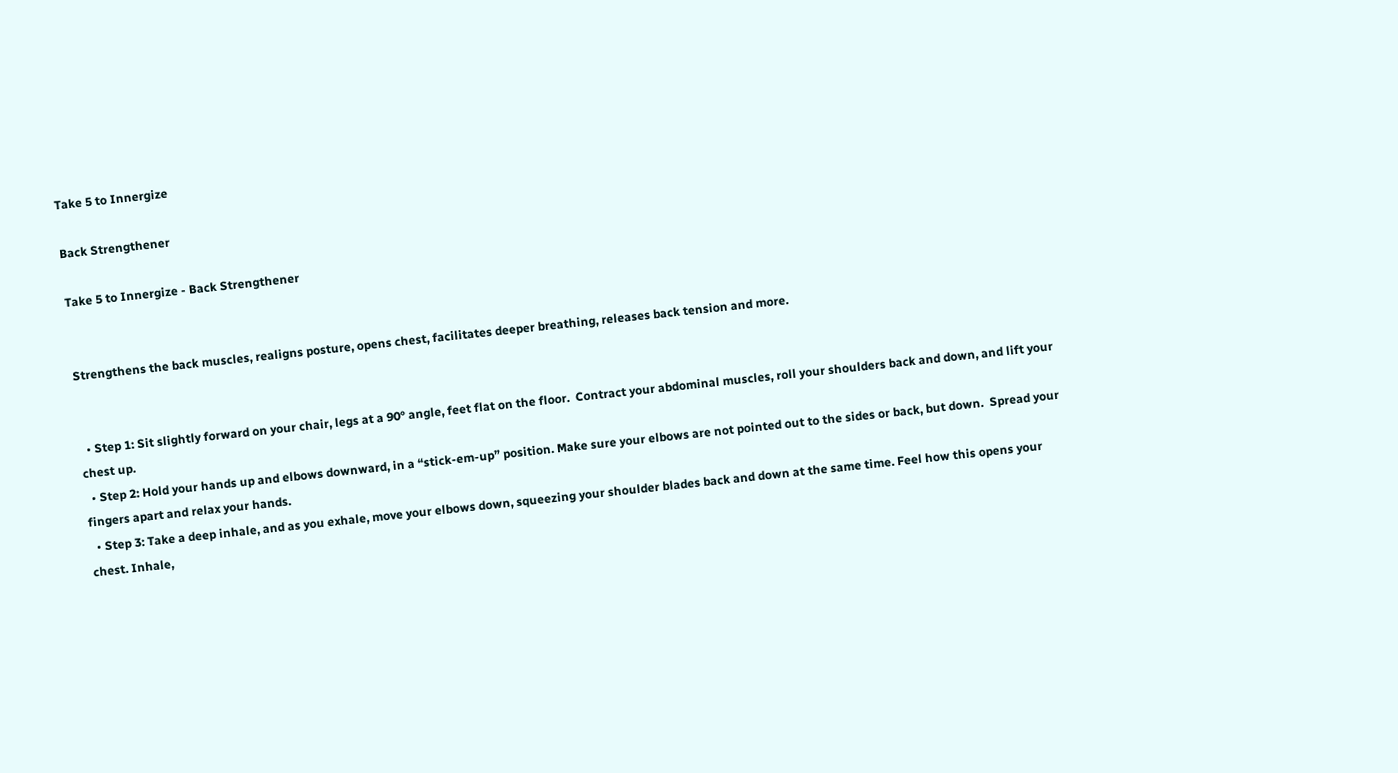Take 5 to Innergize

Back Strengthener

Take 5 to Innergize - Back Strengthener


Strengthens the back muscles, realigns posture, opens chest, facilitates deeper breathing, releases back tension and more.


  • Step 1: Sit slightly forward on your chair, legs at a 90° angle, feet flat on the floor.  Contract your abdominal muscles, roll your shoulders back and down, and lift your chest up.
  • Step 2: Hold your hands up and elbows downward, in a “stick-em-up” position. Make sure your elbows are not pointed out to the sides or back, but down.  Spread your fingers apart and relax your hands.
  • Step 3: Take a deep inhale, and as you exhale, move your elbows down, squeezing your shoulder blades back and down at the same time. Feel how this opens your chest. Inhale,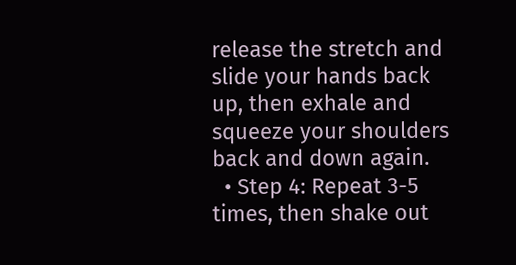release the stretch and slide your hands back up, then exhale and squeeze your shoulders back and down again.
  • Step 4: Repeat 3-5 times, then shake out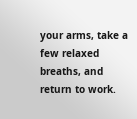your arms, take a few relaxed breaths, and return to work.